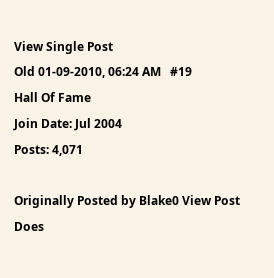View Single Post
Old 01-09-2010, 06:24 AM   #19
Hall Of Fame
Join Date: Jul 2004
Posts: 4,071

Originally Posted by Blake0 View Post
Does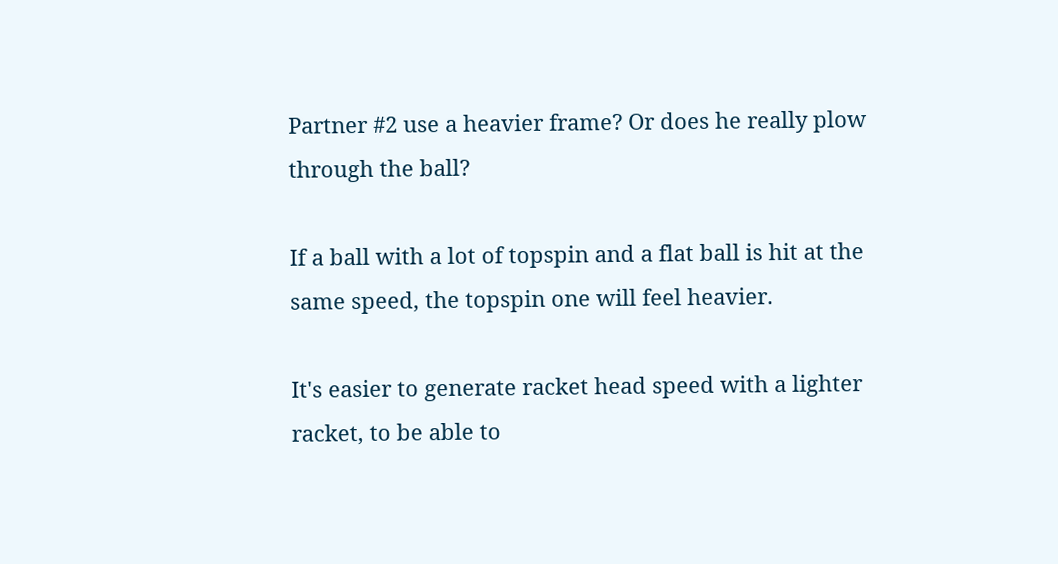Partner #2 use a heavier frame? Or does he really plow through the ball?

If a ball with a lot of topspin and a flat ball is hit at the same speed, the topspin one will feel heavier.

It's easier to generate racket head speed with a lighter racket, to be able to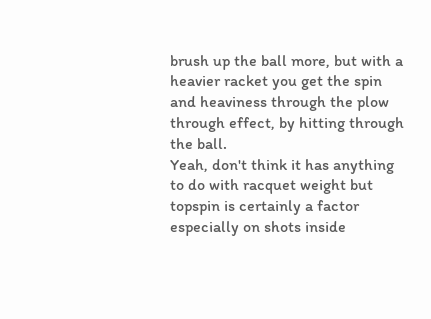brush up the ball more, but with a heavier racket you get the spin and heaviness through the plow through effect, by hitting through the ball.
Yeah, don't think it has anything to do with racquet weight but topspin is certainly a factor especially on shots inside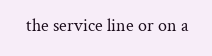the service line or on a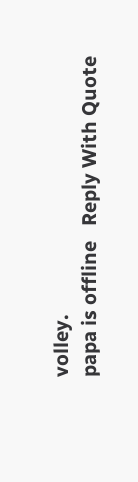volley.
papa is offline   Reply With Quote